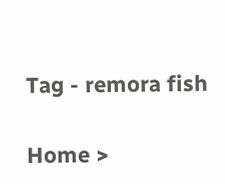Tag - remora fish

Home >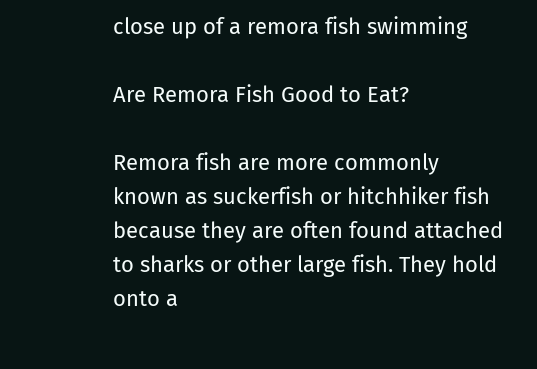close up of a remora fish swimming

Are Remora Fish Good to Eat?

Remora fish are more commonly known as suckerfish or hitchhiker fish because they are often found attached to sharks or other large fish. They hold onto a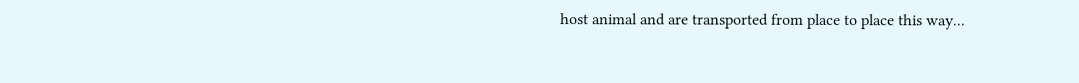host animal and are transported from place to place this way...